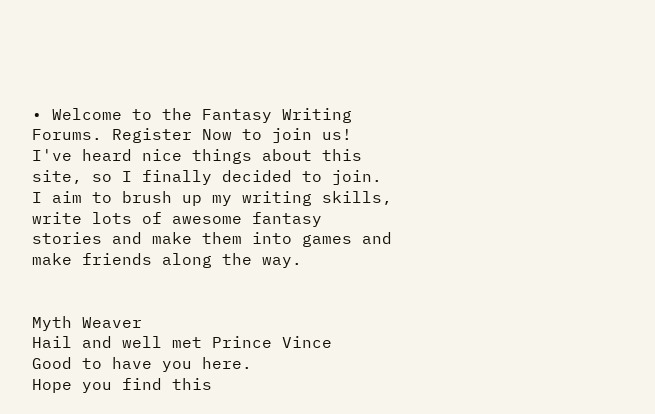• Welcome to the Fantasy Writing Forums. Register Now to join us!
I've heard nice things about this site, so I finally decided to join. I aim to brush up my writing skills, write lots of awesome fantasy stories and make them into games and make friends along the way.


Myth Weaver
Hail and well met Prince Vince
Good to have you here.
Hope you find this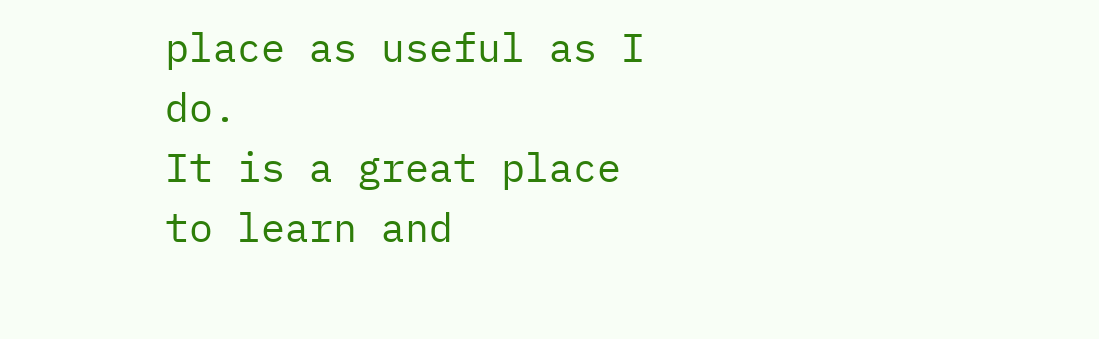place as useful as I do.
It is a great place to learn and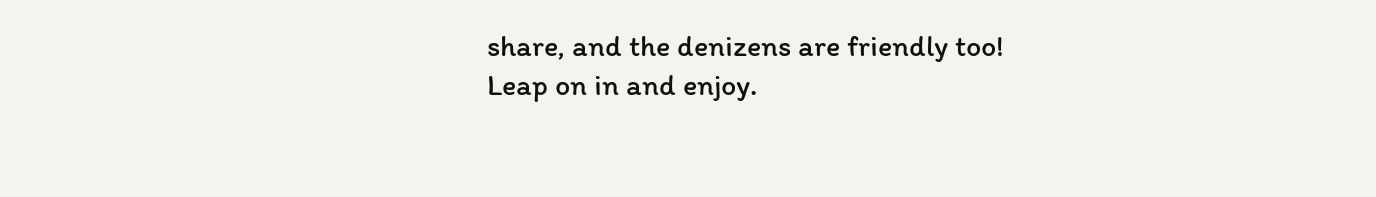share, and the denizens are friendly too!
Leap on in and enjoy.